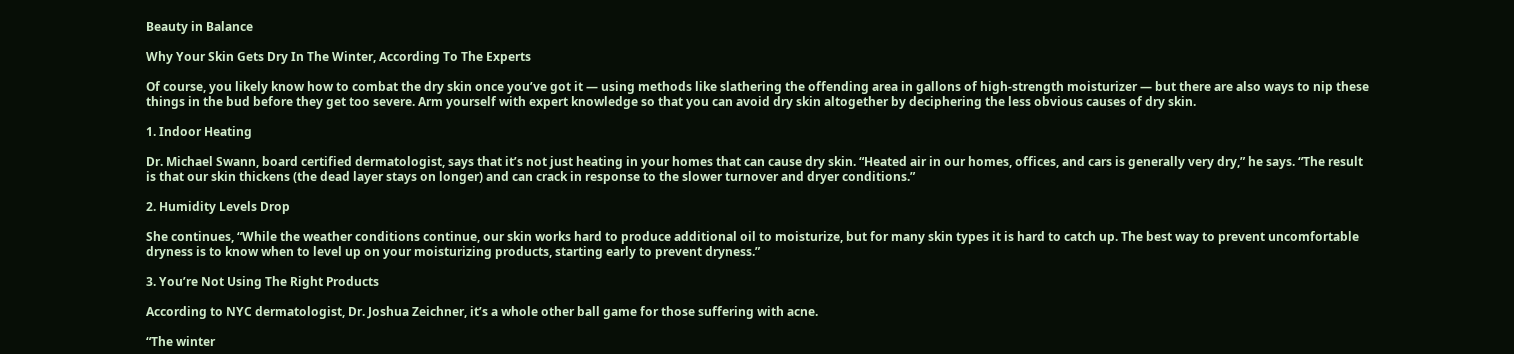Beauty in Balance

Why Your Skin Gets Dry In The Winter, According To The Experts

Of course, you likely know how to combat the dry skin once you’ve got it — using methods like slathering the offending area in gallons of high-strength moisturizer — but there are also ways to nip these things in the bud before they get too severe. Arm yourself with expert knowledge so that you can avoid dry skin altogether by deciphering the less obvious causes of dry skin.

1. Indoor Heating

Dr. Michael Swann, board certified dermatologist, says that it’s not just heating in your homes that can cause dry skin. “Heated air in our homes, offices, and cars is generally very dry,” he says. “The result is that our skin thickens (the dead layer stays on longer) and can crack in response to the slower turnover and dryer conditions.”

2. Humidity Levels Drop

She continues, “While the weather conditions continue, our skin works hard to produce additional oil to moisturize, but for many skin types it is hard to catch up. The best way to prevent uncomfortable dryness is to know when to level up on your moisturizing products, starting early to prevent dryness.”

3. You’re Not Using The Right Products

According to NYC dermatologist, Dr. Joshua Zeichner, it’s a whole other ball game for those suffering with acne.

“The winter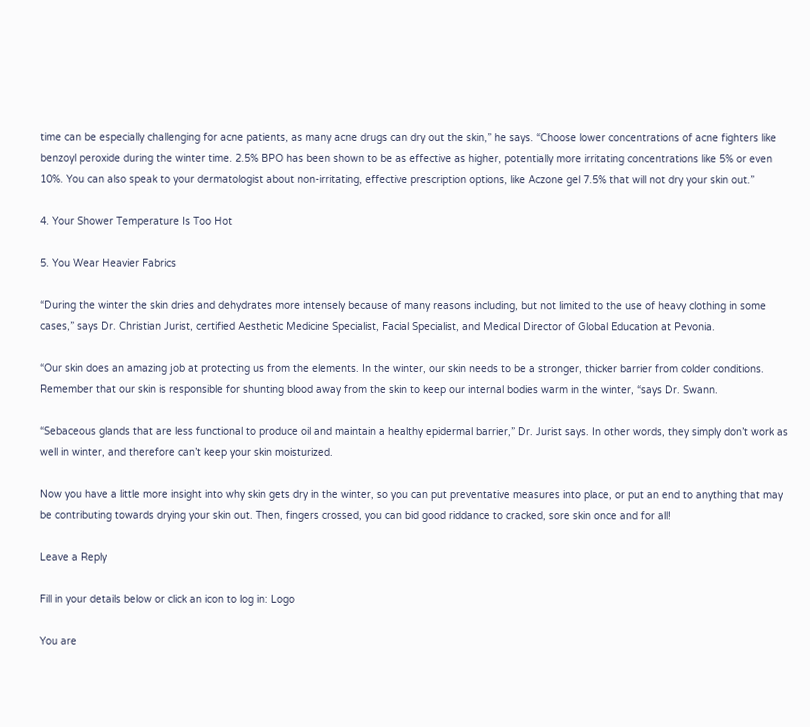time can be especially challenging for acne patients, as many acne drugs can dry out the skin,” he says. “Choose lower concentrations of acne fighters like benzoyl peroxide during the winter time. 2.5% BPO has been shown to be as effective as higher, potentially more irritating concentrations like 5% or even 10%. You can also speak to your dermatologist about non-irritating, effective prescription options, like Aczone gel 7.5% that will not dry your skin out.”

4. Your Shower Temperature Is Too Hot

5. You Wear Heavier Fabrics

“During the winter the skin dries and dehydrates more intensely because of many reasons including, but not limited to the use of heavy clothing in some cases,” says Dr. Christian Jurist, certified Aesthetic Medicine Specialist, Facial Specialist, and Medical Director of Global Education at Pevonia.

“Our skin does an amazing job at protecting us from the elements. In the winter, our skin needs to be a stronger, thicker barrier from colder conditions. Remember that our skin is responsible for shunting blood away from the skin to keep our internal bodies warm in the winter, “says Dr. Swann.

“Sebaceous glands that are less functional to produce oil and maintain a healthy epidermal barrier,” Dr. Jurist says. In other words, they simply don’t work as well in winter, and therefore can’t keep your skin moisturized.

Now you have a little more insight into why skin gets dry in the winter, so you can put preventative measures into place, or put an end to anything that may be contributing towards drying your skin out. Then, fingers crossed, you can bid good riddance to cracked, sore skin once and for all!

Leave a Reply

Fill in your details below or click an icon to log in: Logo

You are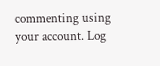commenting using your account. Log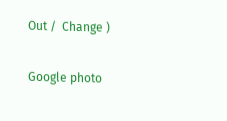Out /  Change )

Google photo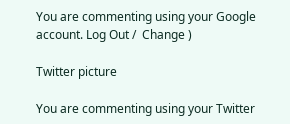You are commenting using your Google account. Log Out /  Change )

Twitter picture

You are commenting using your Twitter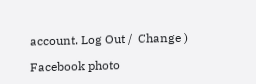account. Log Out /  Change )

Facebook photo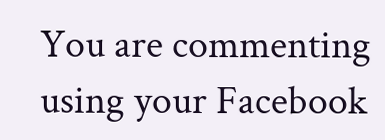You are commenting using your Facebook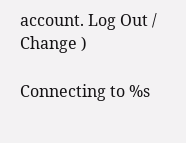account. Log Out /  Change )

Connecting to %s